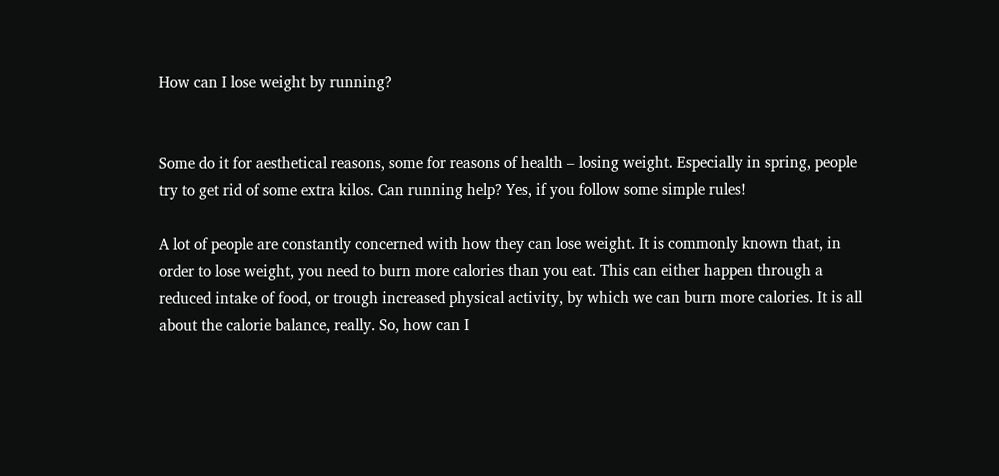How can I lose weight by running?


Some do it for aesthetical reasons, some for reasons of health – losing weight. Especially in spring, people try to get rid of some extra kilos. Can running help? Yes, if you follow some simple rules!

A lot of people are constantly concerned with how they can lose weight. It is commonly known that, in order to lose weight, you need to burn more calories than you eat. This can either happen through a reduced intake of food, or trough increased physical activity, by which we can burn more calories. It is all about the calorie balance, really. So, how can I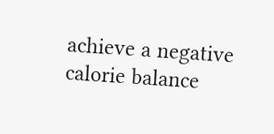achieve a negative calorie balance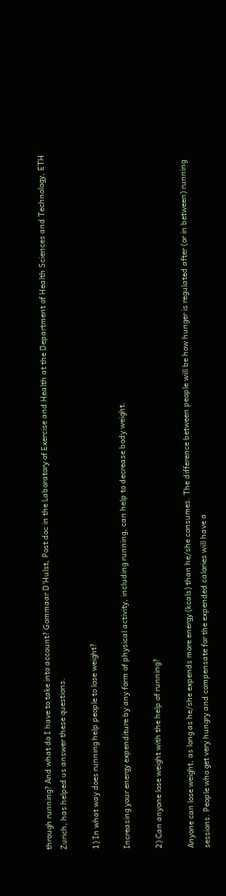through running? And what do I have to take into account? Gommaar D’Hulst, Post doc in the Laboratory of Exercise and Health at the Department of Health Sciences and Technology, ETH Zurich, has helped us answer these questions.

1) In what way does running help people to lose weight?

Increasing your energy expenditure by any form of physical activity, including running, can help to decrease body weight.

2) Can anyone lose weight with the help of running?

Anyone can lose weight, as long as he/she expends more energy (kcals) than he/she consumes. The difference between people will be how hunger is regulated after (or in between) running sessions. People who get very hungry and compensate for the expended calories will have a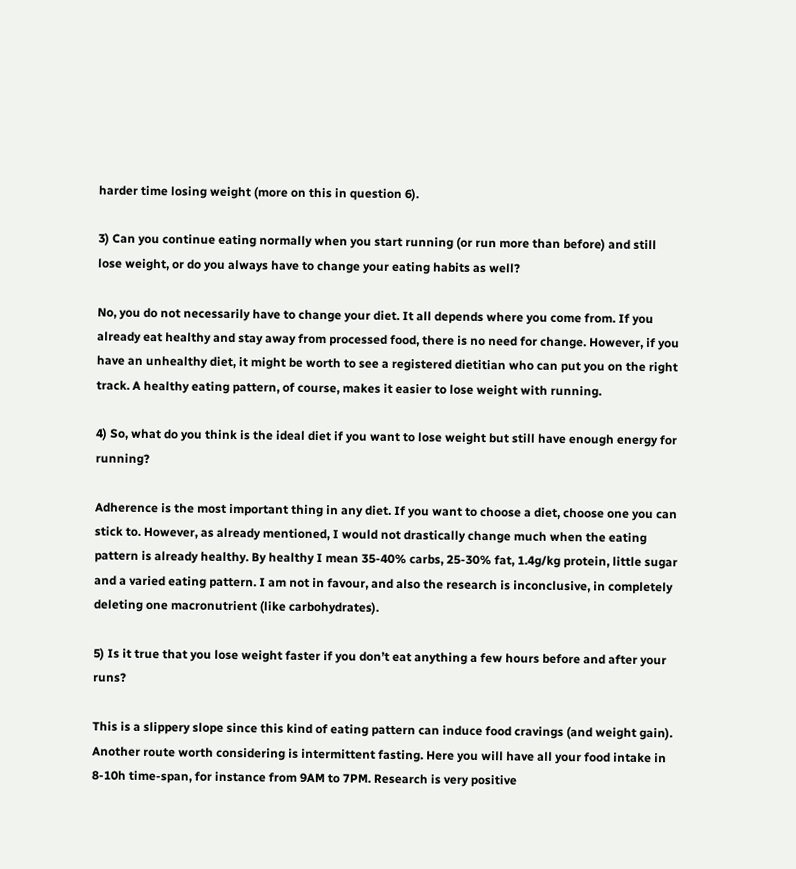harder time losing weight (more on this in question 6).

3) Can you continue eating normally when you start running (or run more than before) and still lose weight, or do you always have to change your eating habits as well?

No, you do not necessarily have to change your diet. It all depends where you come from. If you already eat healthy and stay away from processed food, there is no need for change. However, if you have an unhealthy diet, it might be worth to see a registered dietitian who can put you on the right track. A healthy eating pattern, of course, makes it easier to lose weight with running.

4) So, what do you think is the ideal diet if you want to lose weight but still have enough energy for running?

Adherence is the most important thing in any diet. If you want to choose a diet, choose one you can stick to. However, as already mentioned, I would not drastically change much when the eating pattern is already healthy. By healthy I mean 35-40% carbs, 25-30% fat, 1.4g/kg protein, little sugar and a varied eating pattern. I am not in favour, and also the research is inconclusive, in completely deleting one macronutrient (like carbohydrates).

5) Is it true that you lose weight faster if you don’t eat anything a few hours before and after your runs?

This is a slippery slope since this kind of eating pattern can induce food cravings (and weight gain). Another route worth considering is intermittent fasting. Here you will have all your food intake in 8-10h time-span, for instance from 9AM to 7PM. Research is very positive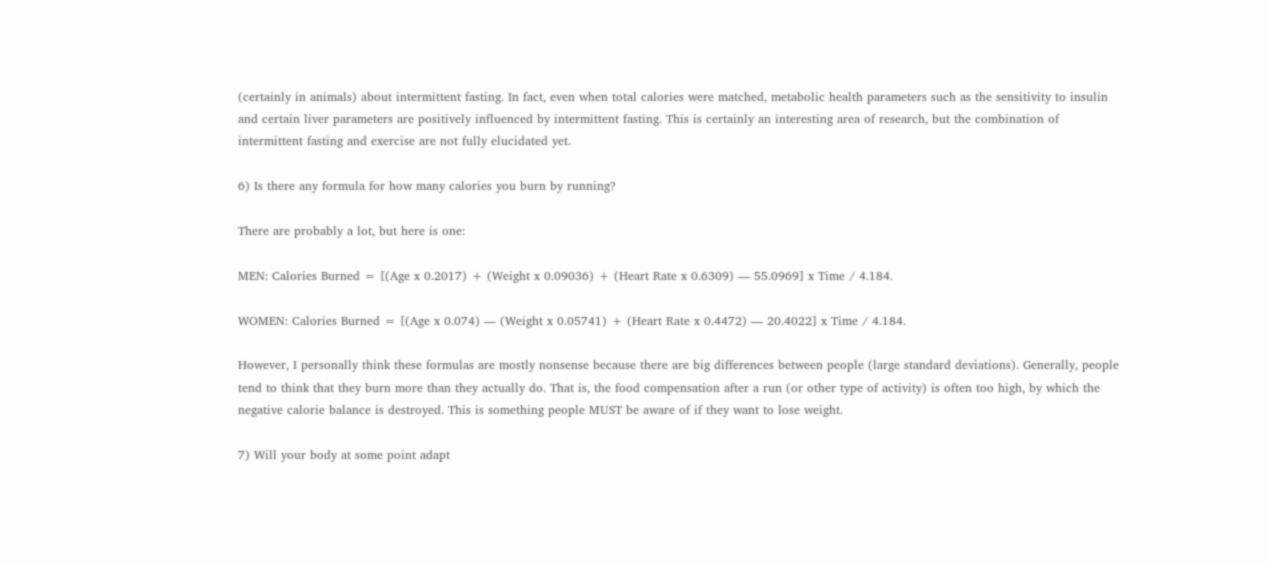(certainly in animals) about intermittent fasting. In fact, even when total calories were matched, metabolic health parameters such as the sensitivity to insulin and certain liver parameters are positively influenced by intermittent fasting. This is certainly an interesting area of research, but the combination of intermittent fasting and exercise are not fully elucidated yet.

6) Is there any formula for how many calories you burn by running?

There are probably a lot, but here is one:

MEN: Calories Burned = [(Age x 0.2017) + (Weight x 0.09036) + (Heart Rate x 0.6309) — 55.0969] x Time / 4.184.

WOMEN: Calories Burned = [(Age x 0.074) — (Weight x 0.05741) + (Heart Rate x 0.4472) — 20.4022] x Time / 4.184.

However, I personally think these formulas are mostly nonsense because there are big differences between people (large standard deviations). Generally, people tend to think that they burn more than they actually do. That is, the food compensation after a run (or other type of activity) is often too high, by which the negative calorie balance is destroyed. This is something people MUST be aware of if they want to lose weight.

7) Will your body at some point adapt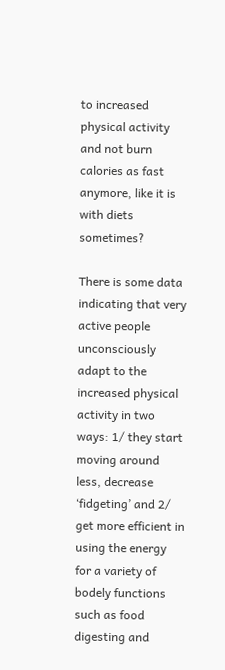to increased physical activity and not burn calories as fast anymore, like it is with diets sometimes?

There is some data indicating that very active people unconsciously adapt to the increased physical activity in two ways: 1/ they start moving around less, decrease ‘fidgeting’ and 2/ get more efficient in using the energy for a variety of bodely functions such as food digesting and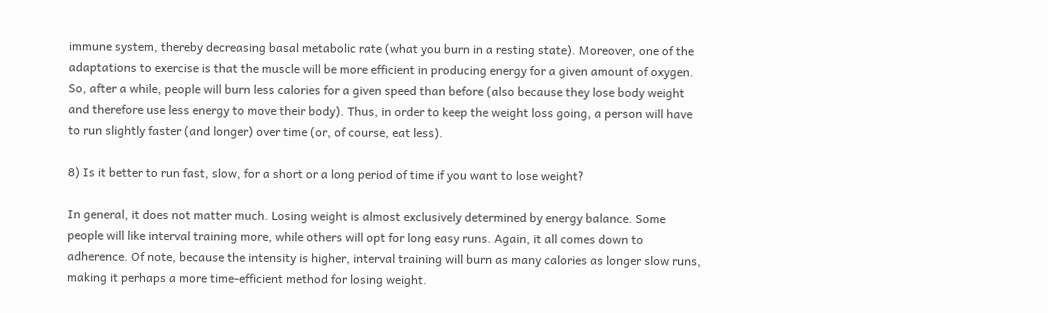immune system, thereby decreasing basal metabolic rate (what you burn in a resting state). Moreover, one of the adaptations to exercise is that the muscle will be more efficient in producing energy for a given amount of oxygen. So, after a while, people will burn less calories for a given speed than before (also because they lose body weight and therefore use less energy to move their body). Thus, in order to keep the weight loss going, a person will have to run slightly faster (and longer) over time (or, of course, eat less).

8) Is it better to run fast, slow, for a short or a long period of time if you want to lose weight?

In general, it does not matter much. Losing weight is almost exclusively determined by energy balance. Some people will like interval training more, while others will opt for long easy runs. Again, it all comes down to adherence. Of note, because the intensity is higher, interval training will burn as many calories as longer slow runs, making it perhaps a more time-efficient method for losing weight.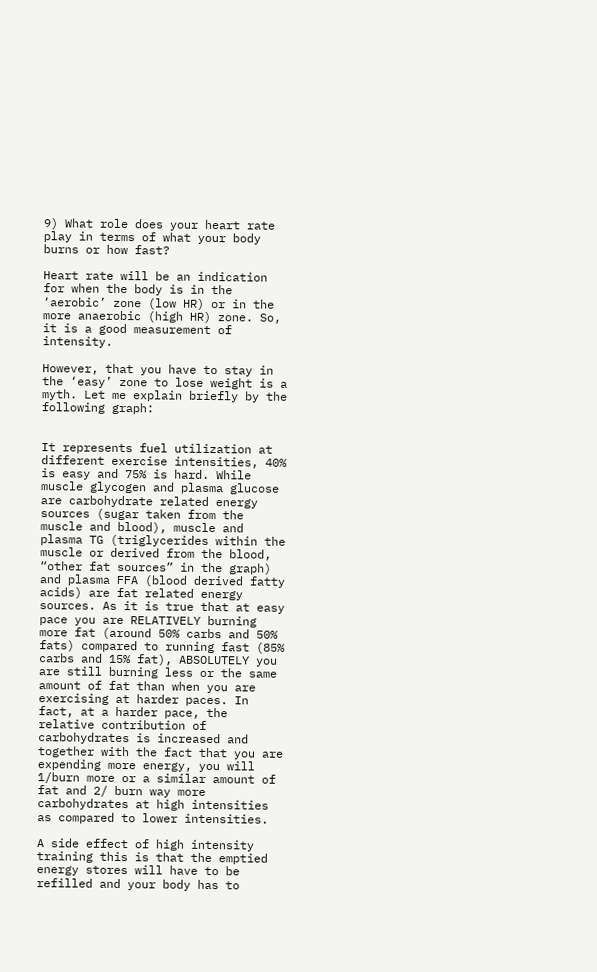9) What role does your heart rate play in terms of what your body burns or how fast?

Heart rate will be an indication for when the body is in the ‘aerobic’ zone (low HR) or in the more anaerobic (high HR) zone. So, it is a good measurement of intensity.

However, that you have to stay in the ‘easy’ zone to lose weight is a myth. Let me explain briefly by the following graph:


It represents fuel utilization at different exercise intensities, 40% is easy and 75% is hard. While muscle glycogen and plasma glucose are carbohydrate related energy sources (sugar taken from the muscle and blood), muscle and plasma TG (triglycerides within the muscle or derived from the blood, “other fat sources” in the graph) and plasma FFA (blood derived fatty acids) are fat related energy sources. As it is true that at easy pace you are RELATIVELY burning more fat (around 50% carbs and 50% fats) compared to running fast (85% carbs and 15% fat), ABSOLUTELY you are still burning less or the same amount of fat than when you are exercising at harder paces. In fact, at a harder pace, the relative contribution of carbohydrates is increased and together with the fact that you are expending more energy, you will 1/burn more or a similar amount of fat and 2/ burn way more carbohydrates at high intensities as compared to lower intensities.

A side effect of high intensity training this is that the emptied energy stores will have to be refilled and your body has to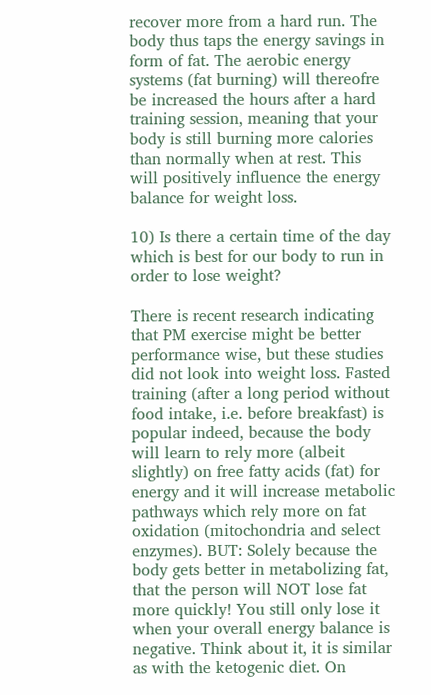recover more from a hard run. The body thus taps the energy savings in form of fat. The aerobic energy systems (fat burning) will thereofre be increased the hours after a hard training session, meaning that your body is still burning more calories than normally when at rest. This will positively influence the energy balance for weight loss.

10) Is there a certain time of the day which is best for our body to run in order to lose weight?

There is recent research indicating that PM exercise might be better performance wise, but these studies did not look into weight loss. Fasted training (after a long period without food intake, i.e. before breakfast) is popular indeed, because the body will learn to rely more (albeit slightly) on free fatty acids (fat) for energy and it will increase metabolic pathways which rely more on fat oxidation (mitochondria and select enzymes). BUT: Solely because the body gets better in metabolizing fat, that the person will NOT lose fat more quickly! You still only lose it when your overall energy balance is negative. Think about it, it is similar as with the ketogenic diet. On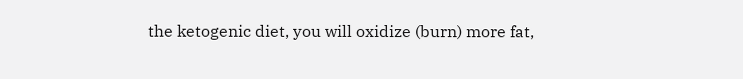the ketogenic diet, you will oxidize (burn) more fat,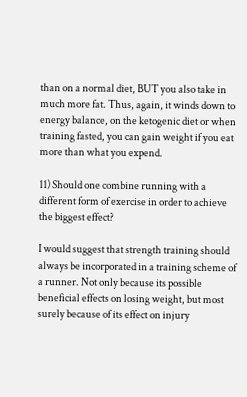than on a normal diet, BUT you also take in much more fat. Thus, again, it winds down to energy balance, on the ketogenic diet or when training fasted, you can gain weight if you eat more than what you expend.

11) Should one combine running with a different form of exercise in order to achieve the biggest effect?

I would suggest that strength training should always be incorporated in a training scheme of a runner. Not only because its possible beneficial effects on losing weight, but most surely because of its effect on injury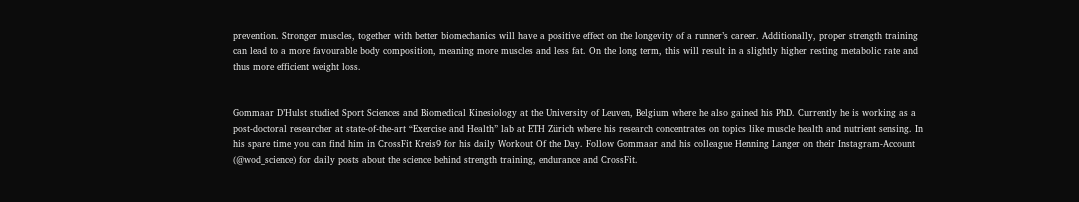prevention. Stronger muscles, together with better biomechanics will have a positive effect on the longevity of a runner’s career. Additionally, proper strength training can lead to a more favourable body composition, meaning more muscles and less fat. On the long term, this will result in a slightly higher resting metabolic rate and thus more efficient weight loss.


Gommaar D’Hulst studied Sport Sciences and Biomedical Kinesiology at the University of Leuven, Belgium where he also gained his PhD. Currently he is working as a post-doctoral researcher at state-of-the-art “Exercise and Health” lab at ETH Zürich where his research concentrates on topics like muscle health and nutrient sensing. In his spare time you can find him in CrossFit Kreis9 for his daily Workout Of the Day. Follow Gommaar and his colleague Henning Langer on their Instagram-Account (@wod_science) for daily posts about the science behind strength training, endurance and CrossFit.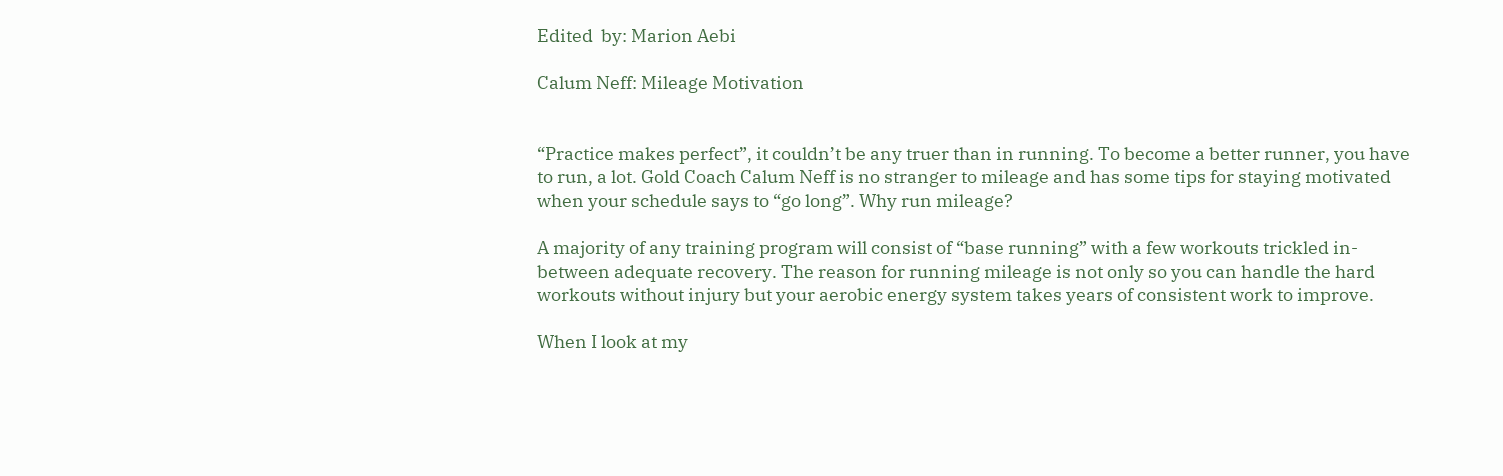Edited  by: Marion Aebi

Calum Neff: Mileage Motivation


“Practice makes perfect”, it couldn’t be any truer than in running. To become a better runner, you have to run, a lot. Gold Coach Calum Neff is no stranger to mileage and has some tips for staying motivated when your schedule says to “go long”. Why run mileage?

A majority of any training program will consist of “base running” with a few workouts trickled in-between adequate recovery. The reason for running mileage is not only so you can handle the hard workouts without injury but your aerobic energy system takes years of consistent work to improve.

When I look at my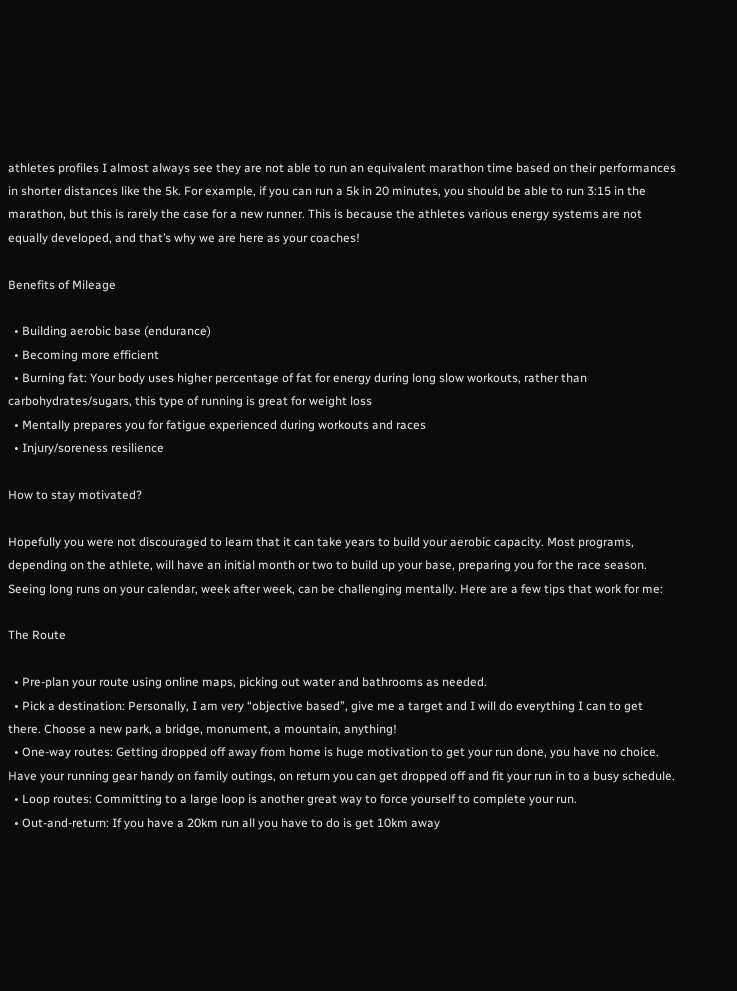athletes profiles I almost always see they are not able to run an equivalent marathon time based on their performances in shorter distances like the 5k. For example, if you can run a 5k in 20 minutes, you should be able to run 3:15 in the marathon, but this is rarely the case for a new runner. This is because the athletes various energy systems are not equally developed, and that’s why we are here as your coaches!

Benefits of Mileage

  • Building aerobic base (endurance)
  • Becoming more efficient
  • Burning fat: Your body uses higher percentage of fat for energy during long slow workouts, rather than carbohydrates/sugars, this type of running is great for weight loss
  • Mentally prepares you for fatigue experienced during workouts and races
  • Injury/soreness resilience

How to stay motivated?

Hopefully you were not discouraged to learn that it can take years to build your aerobic capacity. Most programs, depending on the athlete, will have an initial month or two to build up your base, preparing you for the race season. Seeing long runs on your calendar, week after week, can be challenging mentally. Here are a few tips that work for me:

The Route

  • Pre-plan your route using online maps, picking out water and bathrooms as needed.
  • Pick a destination: Personally, I am very “objective based”, give me a target and I will do everything I can to get there. Choose a new park, a bridge, monument, a mountain, anything!
  • One-way routes: Getting dropped off away from home is huge motivation to get your run done, you have no choice. Have your running gear handy on family outings, on return you can get dropped off and fit your run in to a busy schedule.
  • Loop routes: Committing to a large loop is another great way to force yourself to complete your run.
  • Out-and-return: If you have a 20km run all you have to do is get 10km away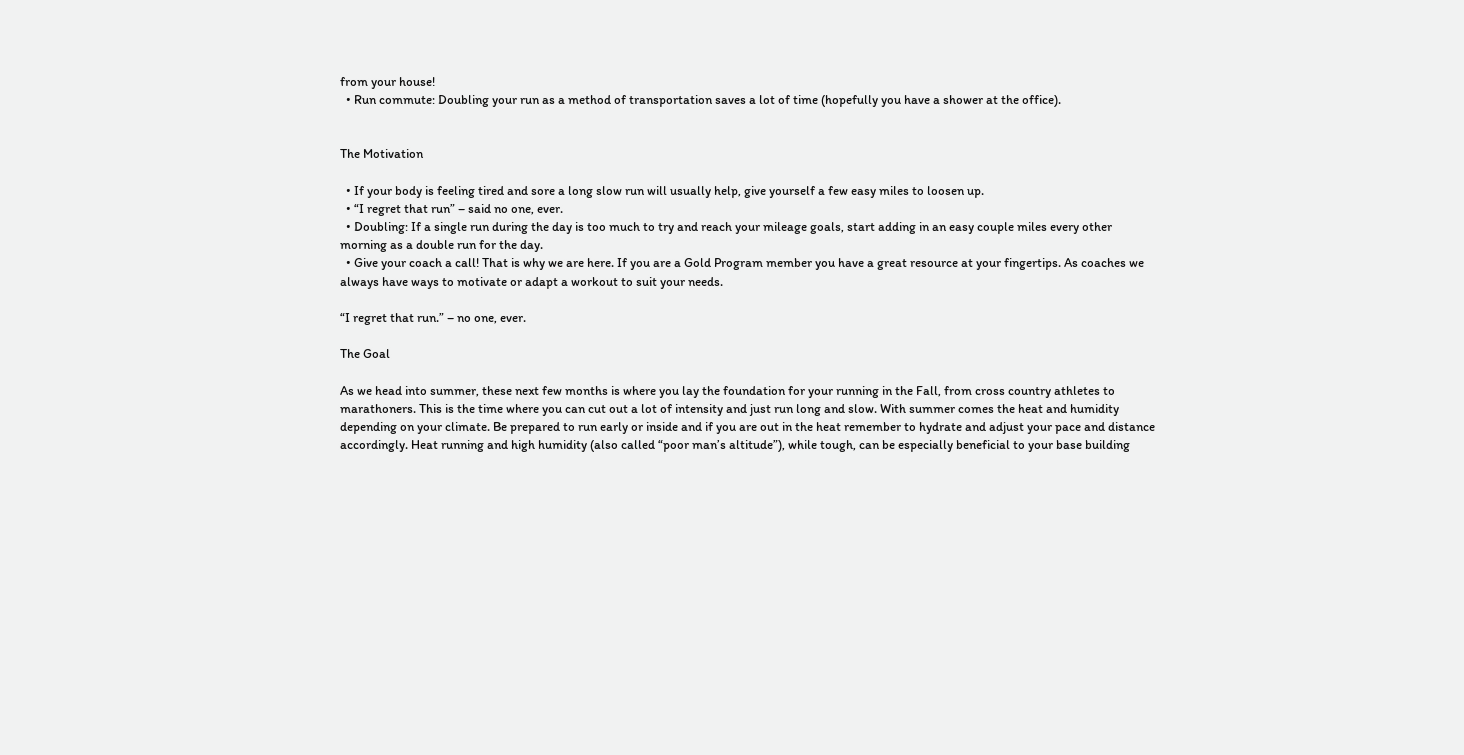from your house!
  • Run commute: Doubling your run as a method of transportation saves a lot of time (hopefully you have a shower at the office).


The Motivation

  • If your body is feeling tired and sore a long slow run will usually help, give yourself a few easy miles to loosen up.
  • “I regret that run” – said no one, ever.
  • Doubling: If a single run during the day is too much to try and reach your mileage goals, start adding in an easy couple miles every other morning as a double run for the day.
  • Give your coach a call! That is why we are here. If you are a Gold Program member you have a great resource at your fingertips. As coaches we always have ways to motivate or adapt a workout to suit your needs.

“I regret that run.” – no one, ever.

The Goal

As we head into summer, these next few months is where you lay the foundation for your running in the Fall, from cross country athletes to marathoners. This is the time where you can cut out a lot of intensity and just run long and slow. With summer comes the heat and humidity depending on your climate. Be prepared to run early or inside and if you are out in the heat remember to hydrate and adjust your pace and distance accordingly. Heat running and high humidity (also called “poor man’s altitude”), while tough, can be especially beneficial to your base building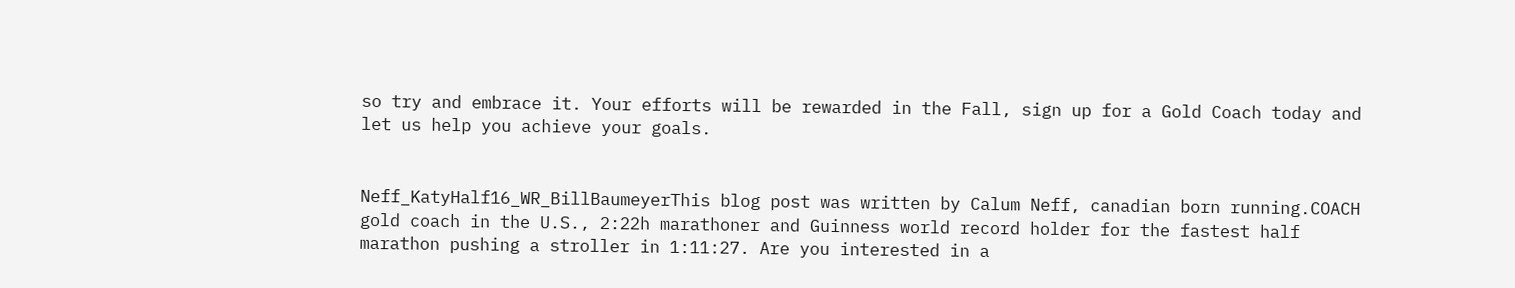so try and embrace it. Your efforts will be rewarded in the Fall, sign up for a Gold Coach today and let us help you achieve your goals.


Neff_KatyHalf16_WR_BillBaumeyerThis blog post was written by Calum Neff, canadian born running.COACH gold coach in the U.S., 2:22h marathoner and Guinness world record holder for the fastest half marathon pushing a stroller in 1:11:27. Are you interested in a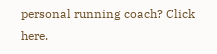personal running coach? Click here.